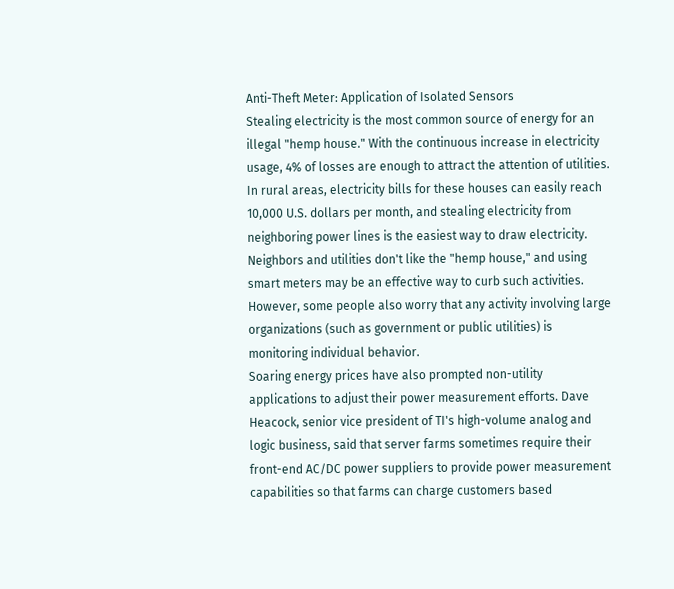Anti-Theft Meter: Application of Isolated Sensors
Stealing electricity is the most common source of energy for an illegal "hemp house." With the continuous increase in electricity usage, 4% of losses are enough to attract the attention of utilities. In rural areas, electricity bills for these houses can easily reach 10,000 U.S. dollars per month, and stealing electricity from neighboring power lines is the easiest way to draw electricity. Neighbors and utilities don't like the "hemp house," and using smart meters may be an effective way to curb such activities. However, some people also worry that any activity involving large organizations (such as government or public utilities) is monitoring individual behavior.
Soaring energy prices have also prompted non-utility applications to adjust their power measurement efforts. Dave Heacock, senior vice president of TI's high-volume analog and logic business, said that server farms sometimes require their front-end AC/DC power suppliers to provide power measurement capabilities so that farms can charge customers based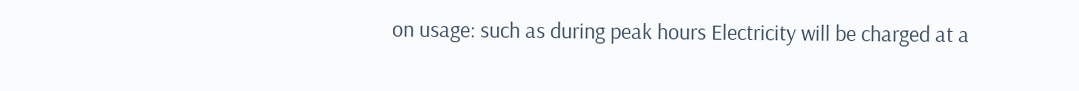on usage: such as during peak hours Electricity will be charged at a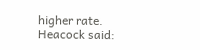higher rate. Heacock said: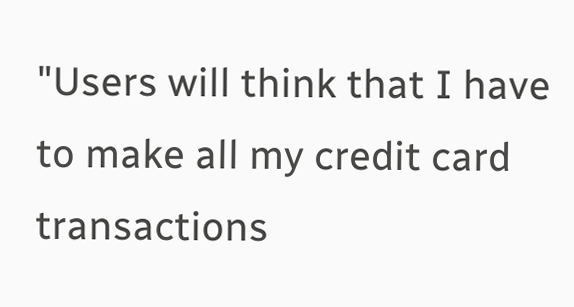"Users will think that I have to make all my credit card transactions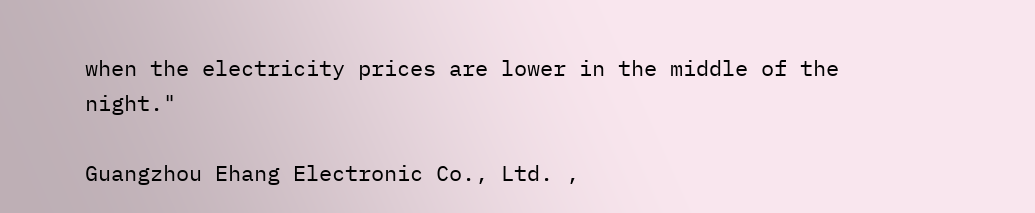when the electricity prices are lower in the middle of the night."

Guangzhou Ehang Electronic Co., Ltd. ,